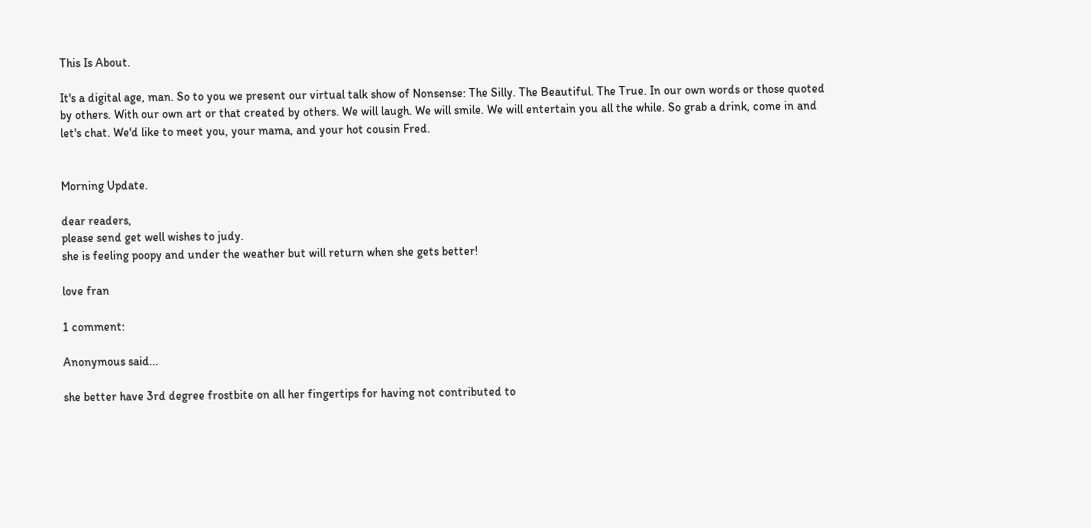This Is About.

It's a digital age, man. So to you we present our virtual talk show of Nonsense: The Silly. The Beautiful. The True. In our own words or those quoted by others. With our own art or that created by others. We will laugh. We will smile. We will entertain you all the while. So grab a drink, come in and let's chat. We'd like to meet you, your mama, and your hot cousin Fred.


Morning Update.

dear readers,
please send get well wishes to judy.
she is feeling poopy and under the weather but will return when she gets better!

love fran

1 comment:

Anonymous said...

she better have 3rd degree frostbite on all her fingertips for having not contributed to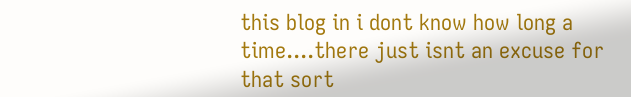this blog in i dont know how long a time....there just isnt an excuse for that sort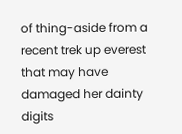of thing-aside from a recent trek up everest that may have damaged her dainty digits